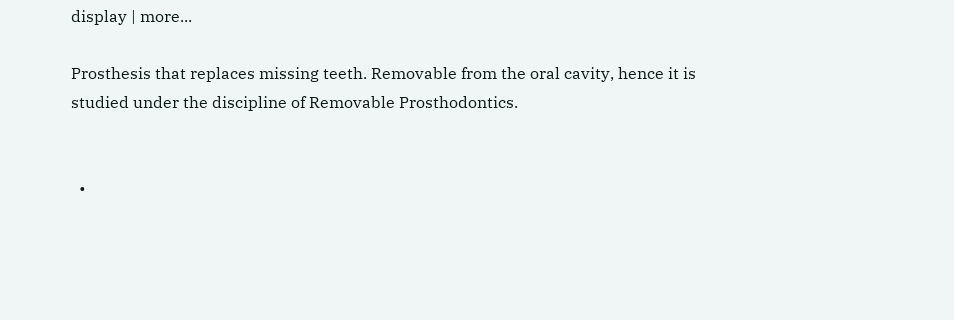display | more...

Prosthesis that replaces missing teeth. Removable from the oral cavity, hence it is studied under the discipline of Removable Prosthodontics.


  •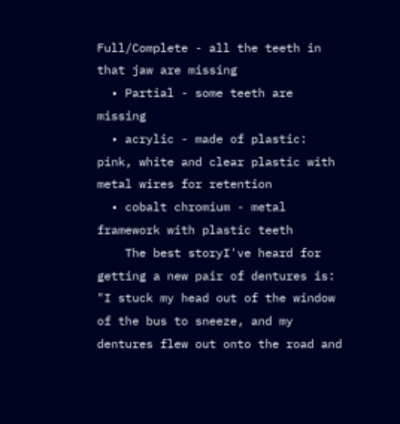Full/Complete - all the teeth in that jaw are missing
  • Partial - some teeth are missing
  • acrylic - made of plastic: pink, white and clear plastic with metal wires for retention
  • cobalt chromium - metal framework with plastic teeth
    The best storyI've heard for getting a new pair of dentures is: "I stuck my head out of the window of the bus to sneeze, and my dentures flew out onto the road and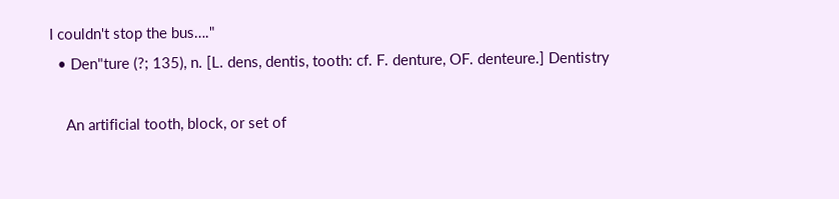I couldn't stop the bus…."
  • Den"ture (?; 135), n. [L. dens, dentis, tooth: cf. F. denture, OF. denteure.] Dentistry

    An artificial tooth, block, or set of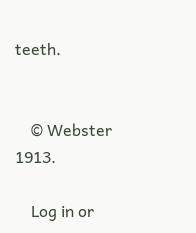teeth.


    © Webster 1913.

    Log in or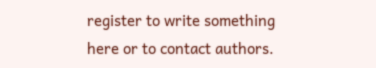register to write something here or to contact authors.